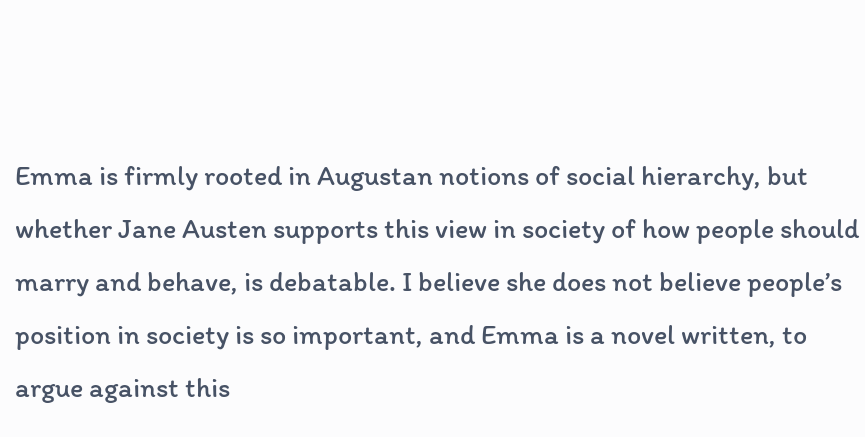Emma is firmly rooted in Augustan notions of social hierarchy, but whether Jane Austen supports this view in society of how people should marry and behave, is debatable. I believe she does not believe people’s position in society is so important, and Emma is a novel written, to argue against this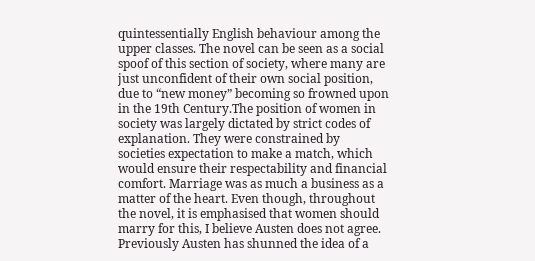quintessentially English behaviour among the upper classes. The novel can be seen as a social spoof of this section of society, where many are just unconfident of their own social position, due to “new money” becoming so frowned upon in the 19th Century.The position of women in society was largely dictated by strict codes of explanation. They were constrained by societies expectation to make a match, which would ensure their respectability and financial comfort. Marriage was as much a business as a matter of the heart. Even though, throughout the novel, it is emphasised that women should marry for this, I believe Austen does not agree. Previously Austen has shunned the idea of a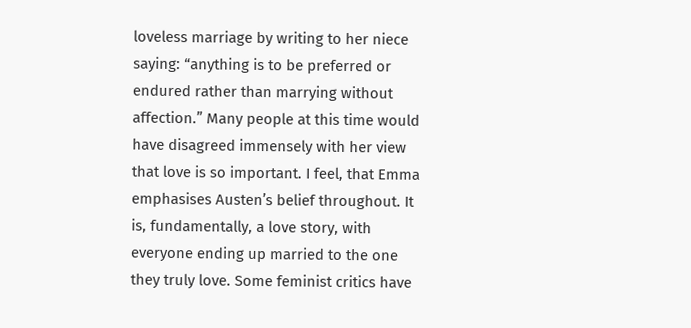loveless marriage by writing to her niece saying: “anything is to be preferred or endured rather than marrying without affection.” Many people at this time would have disagreed immensely with her view that love is so important. I feel, that Emma emphasises Austen’s belief throughout. It is, fundamentally, a love story, with everyone ending up married to the one they truly love. Some feminist critics have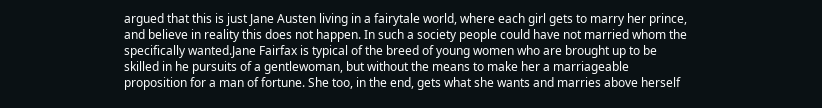argued that this is just Jane Austen living in a fairytale world, where each girl gets to marry her prince, and believe in reality this does not happen. In such a society people could have not married whom the specifically wanted.Jane Fairfax is typical of the breed of young women who are brought up to be skilled in he pursuits of a gentlewoman, but without the means to make her a marriageable proposition for a man of fortune. She too, in the end, gets what she wants and marries above herself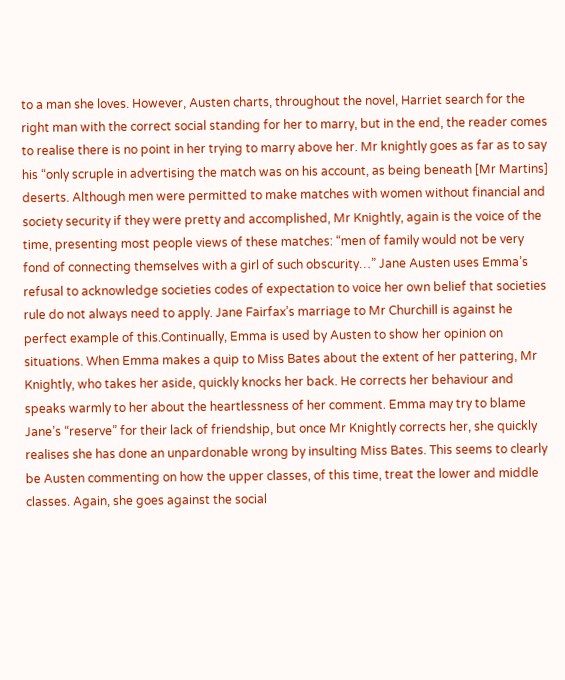to a man she loves. However, Austen charts, throughout the novel, Harriet search for the right man with the correct social standing for her to marry, but in the end, the reader comes to realise there is no point in her trying to marry above her. Mr knightly goes as far as to say his “only scruple in advertising the match was on his account, as being beneath [Mr Martins] deserts. Although men were permitted to make matches with women without financial and society security if they were pretty and accomplished, Mr Knightly, again is the voice of the time, presenting most people views of these matches: “men of family would not be very fond of connecting themselves with a girl of such obscurity…” Jane Austen uses Emma’s refusal to acknowledge societies codes of expectation to voice her own belief that societies rule do not always need to apply. Jane Fairfax’s marriage to Mr Churchill is against he perfect example of this.Continually, Emma is used by Austen to show her opinion on situations. When Emma makes a quip to Miss Bates about the extent of her pattering, Mr Knightly, who takes her aside, quickly knocks her back. He corrects her behaviour and speaks warmly to her about the heartlessness of her comment. Emma may try to blame Jane’s “reserve” for their lack of friendship, but once Mr Knightly corrects her, she quickly realises she has done an unpardonable wrong by insulting Miss Bates. This seems to clearly be Austen commenting on how the upper classes, of this time, treat the lower and middle classes. Again, she goes against the social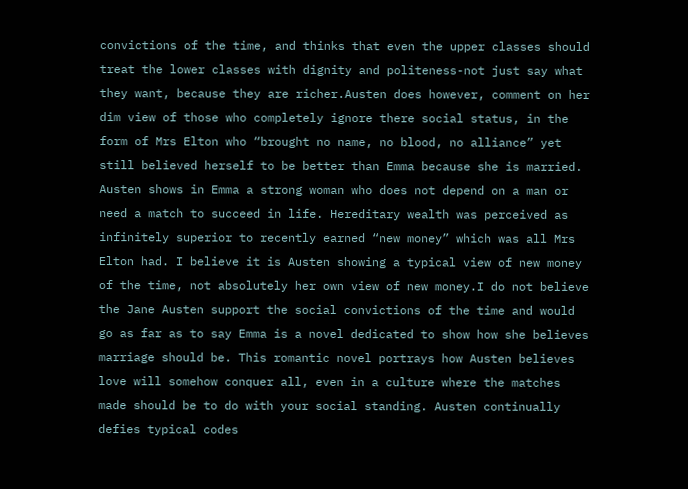convictions of the time, and thinks that even the upper classes should treat the lower classes with dignity and politeness-not just say what they want, because they are richer.Austen does however, comment on her dim view of those who completely ignore there social status, in the form of Mrs Elton who “brought no name, no blood, no alliance” yet still believed herself to be better than Emma because she is married. Austen shows in Emma a strong woman who does not depend on a man or need a match to succeed in life. Hereditary wealth was perceived as infinitely superior to recently earned “new money” which was all Mrs Elton had. I believe it is Austen showing a typical view of new money of the time, not absolutely her own view of new money.I do not believe the Jane Austen support the social convictions of the time and would go as far as to say Emma is a novel dedicated to show how she believes marriage should be. This romantic novel portrays how Austen believes love will somehow conquer all, even in a culture where the matches made should be to do with your social standing. Austen continually defies typical codes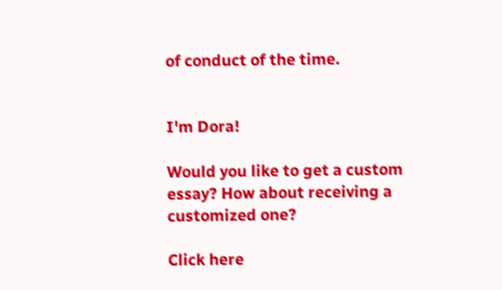of conduct of the time.


I'm Dora!

Would you like to get a custom essay? How about receiving a customized one?

Click here